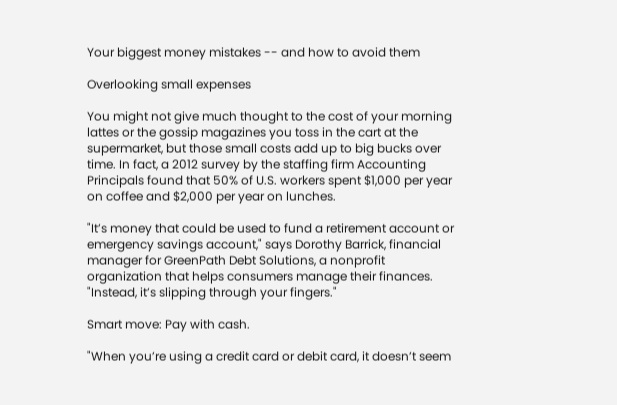Your biggest money mistakes -- and how to avoid them

Overlooking small expenses

You might not give much thought to the cost of your morning lattes or the gossip magazines you toss in the cart at the supermarket, but those small costs add up to big bucks over time. In fact, a 2012 survey by the staffing firm Accounting Principals found that 50% of U.S. workers spent $1,000 per year on coffee and $2,000 per year on lunches.

"It’s money that could be used to fund a retirement account or emergency savings account," says Dorothy Barrick, financial manager for GreenPath Debt Solutions, a nonprofit organization that helps consumers manage their finances. "Instead, it’s slipping through your fingers."

Smart move: Pay with cash.

"When you’re using a credit card or debit card, it doesn’t seem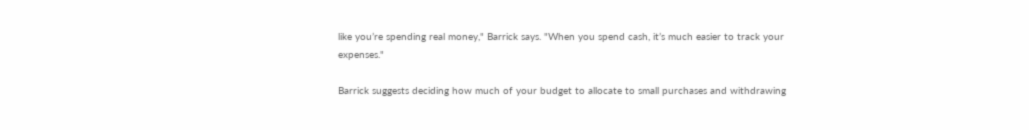like you’re spending real money," Barrick says. "When you spend cash, it’s much easier to track your expenses."

Barrick suggests deciding how much of your budget to allocate to small purchases and withdrawing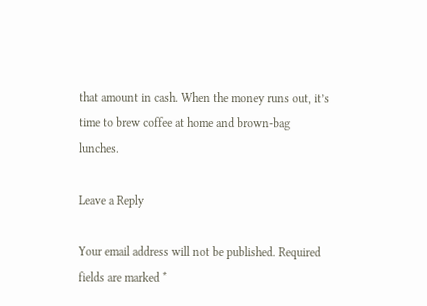that amount in cash. When the money runs out, it’s time to brew coffee at home and brown-bag lunches.

Leave a Reply

Your email address will not be published. Required fields are marked *